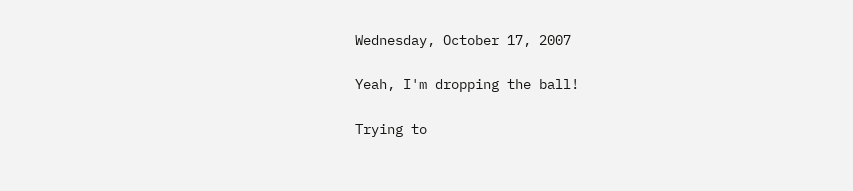Wednesday, October 17, 2007

Yeah, I'm dropping the ball!

Trying to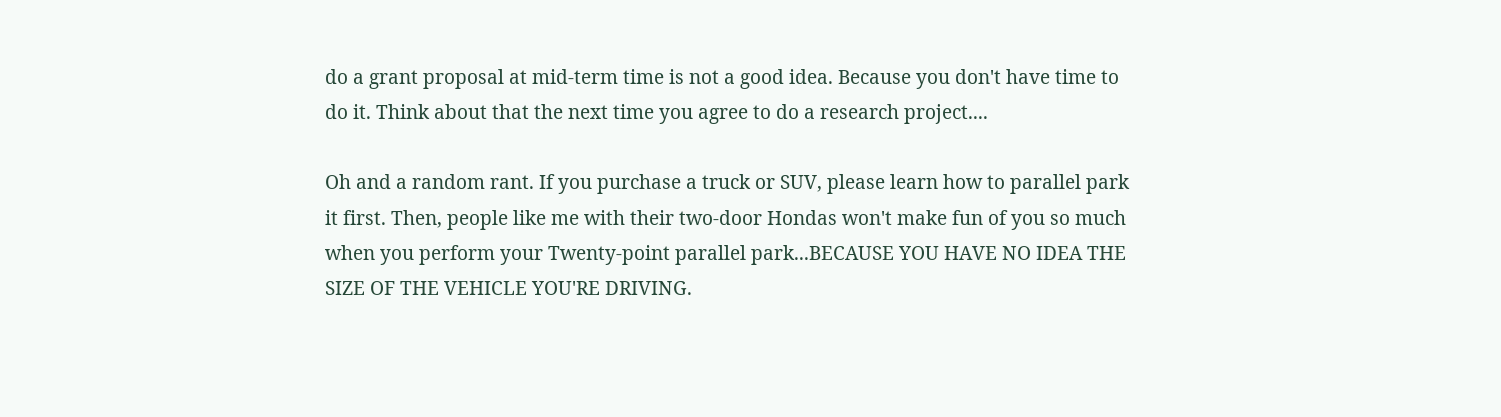do a grant proposal at mid-term time is not a good idea. Because you don't have time to do it. Think about that the next time you agree to do a research project....

Oh and a random rant. If you purchase a truck or SUV, please learn how to parallel park it first. Then, people like me with their two-door Hondas won't make fun of you so much when you perform your Twenty-point parallel park...BECAUSE YOU HAVE NO IDEA THE SIZE OF THE VEHICLE YOU'RE DRIVING.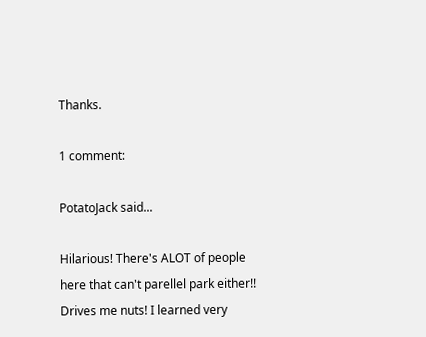Thanks.

1 comment:

PotatoJack said...

Hilarious! There's ALOT of people here that can't parellel park either!! Drives me nuts! I learned very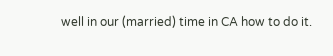well in our (married) time in CA how to do it.